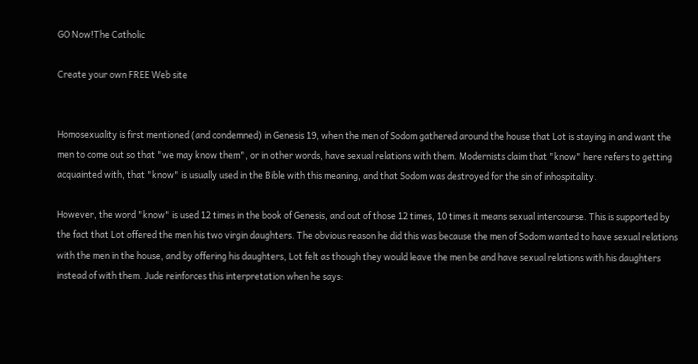GO Now!The Catholic

Create your own FREE Web site


Homosexuality is first mentioned (and condemned) in Genesis 19, when the men of Sodom gathered around the house that Lot is staying in and want the men to come out so that "we may know them", or in other words, have sexual relations with them. Modernists claim that "know" here refers to getting acquainted with, that "know" is usually used in the Bible with this meaning, and that Sodom was destroyed for the sin of inhospitality.

However, the word "know" is used 12 times in the book of Genesis, and out of those 12 times, 10 times it means sexual intercourse. This is supported by the fact that Lot offered the men his two virgin daughters. The obvious reason he did this was because the men of Sodom wanted to have sexual relations with the men in the house, and by offering his daughters, Lot felt as though they would leave the men be and have sexual relations with his daughters instead of with them. Jude reinforces this interpretation when he says: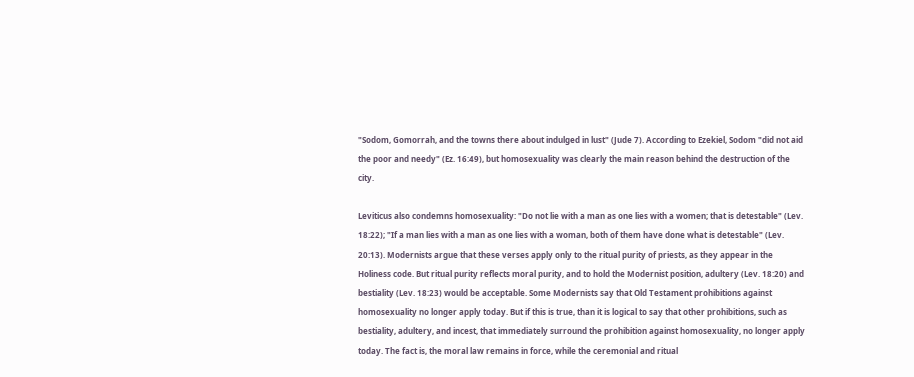"Sodom, Gomorrah, and the towns there about indulged in lust" (Jude 7). According to Ezekiel, Sodom "did not aid the poor and needy" (Ez. 16:49), but homosexuality was clearly the main reason behind the destruction of the city.

Leviticus also condemns homosexuality: "Do not lie with a man as one lies with a women; that is detestable" (Lev. 18:22); "If a man lies with a man as one lies with a woman, both of them have done what is detestable" (Lev. 20:13). Modernists argue that these verses apply only to the ritual purity of priests, as they appear in the Holiness code. But ritual purity reflects moral purity, and to hold the Modernist position, adultery (Lev. 18:20) and bestiality (Lev. 18:23) would be acceptable. Some Modernists say that Old Testament prohibitions against homosexuality no longer apply today. But if this is true, than it is logical to say that other prohibitions, such as bestiality, adultery, and incest, that immediately surround the prohibition against homosexuality, no longer apply today. The fact is, the moral law remains in force, while the ceremonial and ritual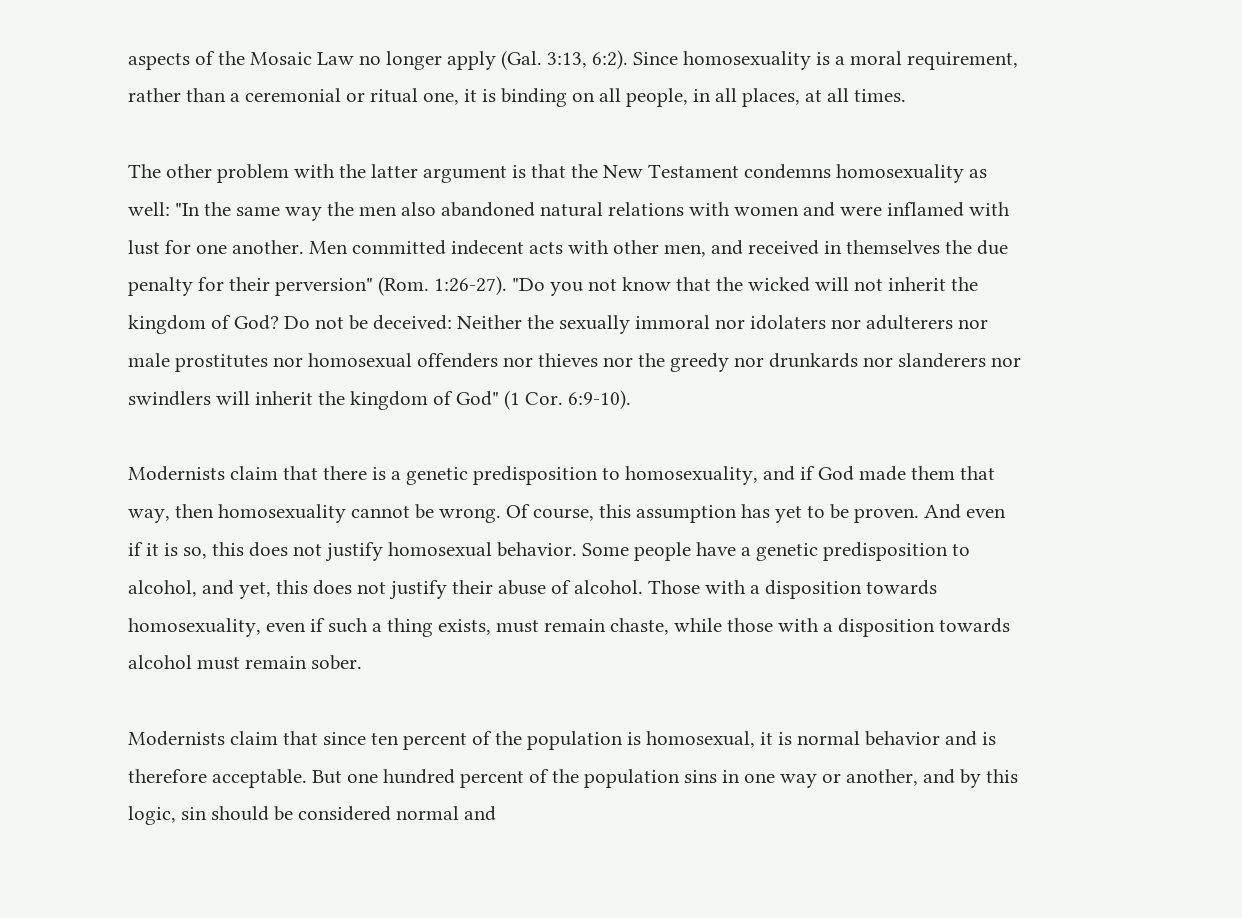aspects of the Mosaic Law no longer apply (Gal. 3:13, 6:2). Since homosexuality is a moral requirement, rather than a ceremonial or ritual one, it is binding on all people, in all places, at all times.

The other problem with the latter argument is that the New Testament condemns homosexuality as well: "In the same way the men also abandoned natural relations with women and were inflamed with lust for one another. Men committed indecent acts with other men, and received in themselves the due penalty for their perversion" (Rom. 1:26-27). "Do you not know that the wicked will not inherit the kingdom of God? Do not be deceived: Neither the sexually immoral nor idolaters nor adulterers nor male prostitutes nor homosexual offenders nor thieves nor the greedy nor drunkards nor slanderers nor swindlers will inherit the kingdom of God" (1 Cor. 6:9-10).

Modernists claim that there is a genetic predisposition to homosexuality, and if God made them that way, then homosexuality cannot be wrong. Of course, this assumption has yet to be proven. And even if it is so, this does not justify homosexual behavior. Some people have a genetic predisposition to alcohol, and yet, this does not justify their abuse of alcohol. Those with a disposition towards homosexuality, even if such a thing exists, must remain chaste, while those with a disposition towards alcohol must remain sober.

Modernists claim that since ten percent of the population is homosexual, it is normal behavior and is therefore acceptable. But one hundred percent of the population sins in one way or another, and by this logic, sin should be considered normal and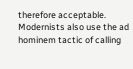therefore acceptable. Modernists also use the ad hominem tactic of calling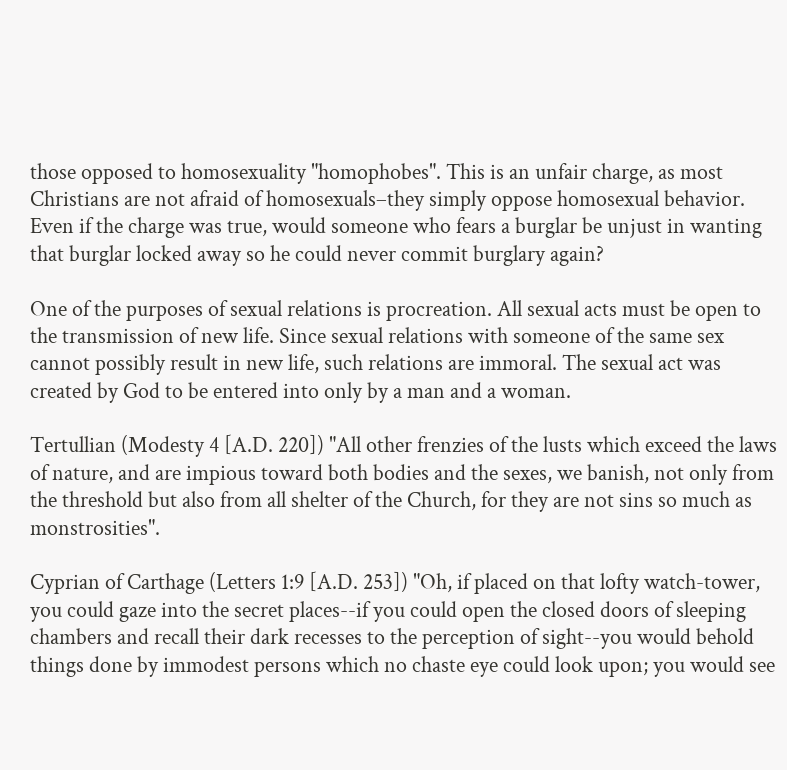those opposed to homosexuality "homophobes". This is an unfair charge, as most Christians are not afraid of homosexuals–they simply oppose homosexual behavior. Even if the charge was true, would someone who fears a burglar be unjust in wanting that burglar locked away so he could never commit burglary again?

One of the purposes of sexual relations is procreation. All sexual acts must be open to the transmission of new life. Since sexual relations with someone of the same sex cannot possibly result in new life, such relations are immoral. The sexual act was created by God to be entered into only by a man and a woman.

Tertullian (Modesty 4 [A.D. 220]) "All other frenzies of the lusts which exceed the laws of nature, and are impious toward both bodies and the sexes, we banish, not only from the threshold but also from all shelter of the Church, for they are not sins so much as monstrosities".

Cyprian of Carthage (Letters 1:9 [A.D. 253]) "Oh, if placed on that lofty watch-tower, you could gaze into the secret places--if you could open the closed doors of sleeping chambers and recall their dark recesses to the perception of sight--you would behold things done by immodest persons which no chaste eye could look upon; you would see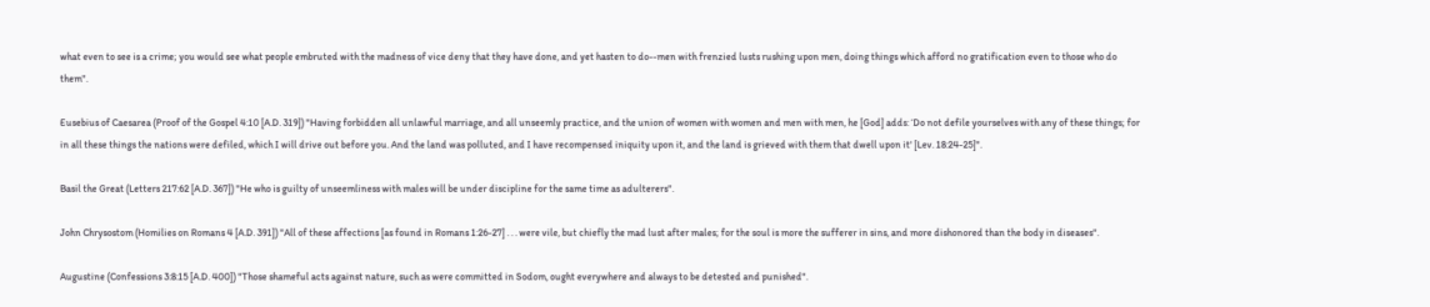what even to see is a crime; you would see what people embruted with the madness of vice deny that they have done, and yet hasten to do--men with frenzied lusts rushing upon men, doing things which afford no gratification even to those who do them".

Eusebius of Caesarea (Proof of the Gospel 4:10 [A.D. 319]) "Having forbidden all unlawful marriage, and all unseemly practice, and the union of women with women and men with men, he [God] adds: ‘Do not defile yourselves with any of these things; for in all these things the nations were defiled, which I will drive out before you. And the land was polluted, and I have recompensed iniquity upon it, and the land is grieved with them that dwell upon it' [Lev. 18:24-25]".

Basil the Great (Letters 217:62 [A.D. 367]) "He who is guilty of unseemliness with males will be under discipline for the same time as adulterers".

John Chrysostom (Homilies on Romans 4 [A.D. 391]) "All of these affections [as found in Romans 1:26-27] . . . were vile, but chiefly the mad lust after males; for the soul is more the sufferer in sins, and more dishonored than the body in diseases".

Augustine (Confessions 3:8:15 [A.D. 400]) "Those shameful acts against nature, such as were committed in Sodom, ought everywhere and always to be detested and punished".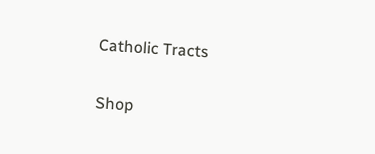Catholic Tracts

Shop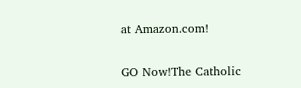at Amazon.com!

GO Now!The Catholic